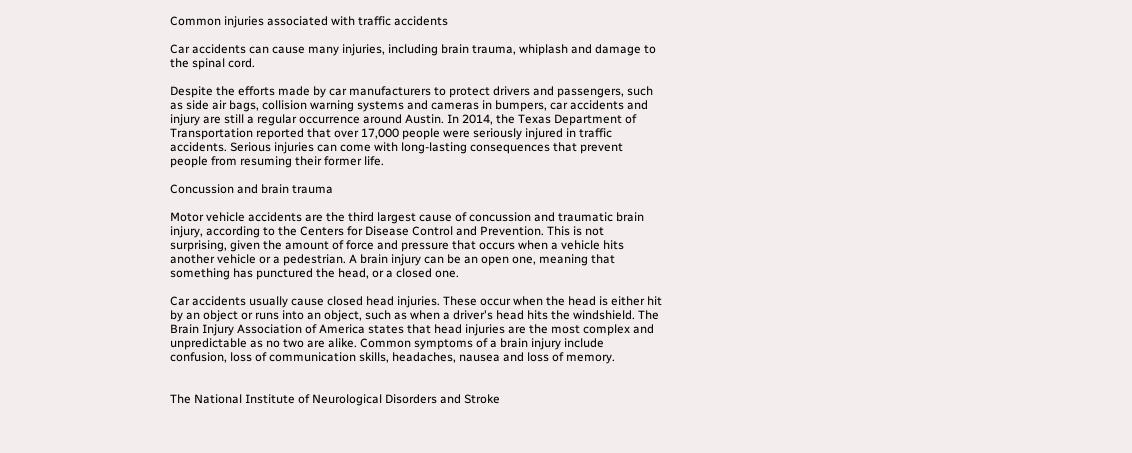Common injuries associated with traffic accidents

Car accidents can cause many injuries, including brain trauma, whiplash and damage to the spinal cord.

Despite the efforts made by car manufacturers to protect drivers and passengers, such as side air bags, collision warning systems and cameras in bumpers, car accidents and injury are still a regular occurrence around Austin. In 2014, the Texas Department of Transportation reported that over 17,000 people were seriously injured in traffic accidents. Serious injuries can come with long-lasting consequences that prevent people from resuming their former life.

Concussion and brain trauma

Motor vehicle accidents are the third largest cause of concussion and traumatic brain injury, according to the Centers for Disease Control and Prevention. This is not surprising, given the amount of force and pressure that occurs when a vehicle hits another vehicle or a pedestrian. A brain injury can be an open one, meaning that something has punctured the head, or a closed one.

Car accidents usually cause closed head injuries. These occur when the head is either hit by an object or runs into an object, such as when a driver's head hits the windshield. The Brain Injury Association of America states that head injuries are the most complex and unpredictable as no two are alike. Common symptoms of a brain injury include confusion, loss of communication skills, headaches, nausea and loss of memory.


The National Institute of Neurological Disorders and Stroke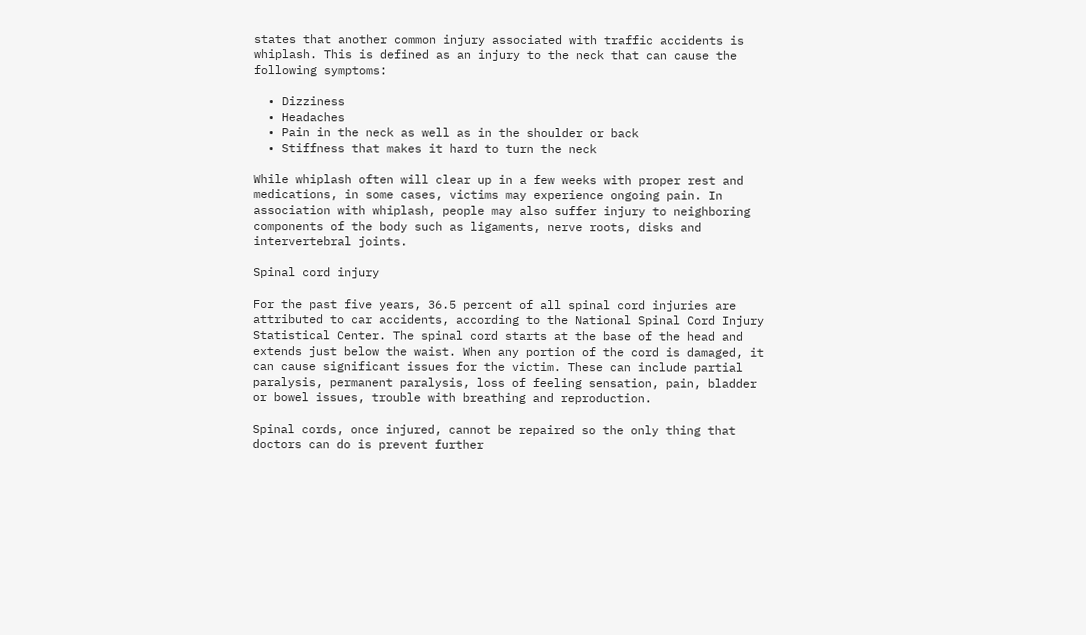states that another common injury associated with traffic accidents is whiplash. This is defined as an injury to the neck that can cause the following symptoms:

  • Dizziness
  • Headaches
  • Pain in the neck as well as in the shoulder or back
  • Stiffness that makes it hard to turn the neck

While whiplash often will clear up in a few weeks with proper rest and medications, in some cases, victims may experience ongoing pain. In association with whiplash, people may also suffer injury to neighboring components of the body such as ligaments, nerve roots, disks and intervertebral joints.

Spinal cord injury

For the past five years, 36.5 percent of all spinal cord injuries are attributed to car accidents, according to the National Spinal Cord Injury Statistical Center. The spinal cord starts at the base of the head and extends just below the waist. When any portion of the cord is damaged, it can cause significant issues for the victim. These can include partial paralysis, permanent paralysis, loss of feeling sensation, pain, bladder or bowel issues, trouble with breathing and reproduction.

Spinal cords, once injured, cannot be repaired so the only thing that doctors can do is prevent further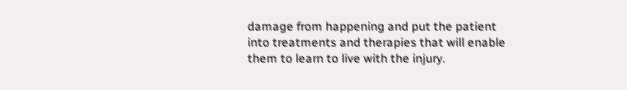damage from happening and put the patient into treatments and therapies that will enable them to learn to live with the injury.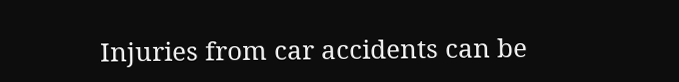Injuries from car accidents can be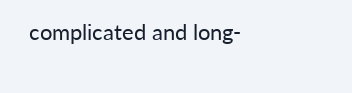complicated and long-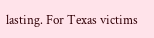lasting. For Texas victims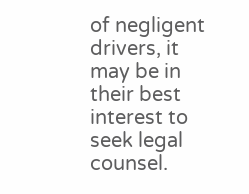of negligent drivers, it may be in their best interest to seek legal counsel.